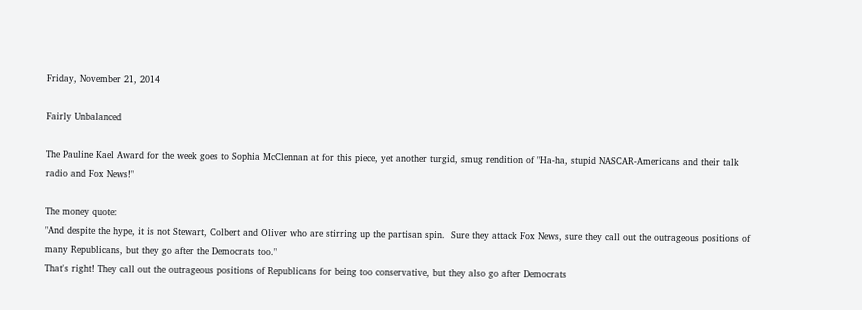Friday, November 21, 2014

Fairly Unbalanced

The Pauline Kael Award for the week goes to Sophia McClennan at for this piece, yet another turgid, smug rendition of "Ha-ha, stupid NASCAR-Americans and their talk radio and Fox News!"

The money quote:
"And despite the hype, it is not Stewart, Colbert and Oliver who are stirring up the partisan spin.  Sure they attack Fox News, sure they call out the outrageous positions of many Republicans, but they go after the Democrats too."
That's right! They call out the outrageous positions of Republicans for being too conservative, but they also go after Democrats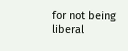for not being liberal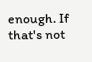enough. If that's not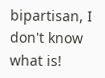bipartisan, I don't know what is!